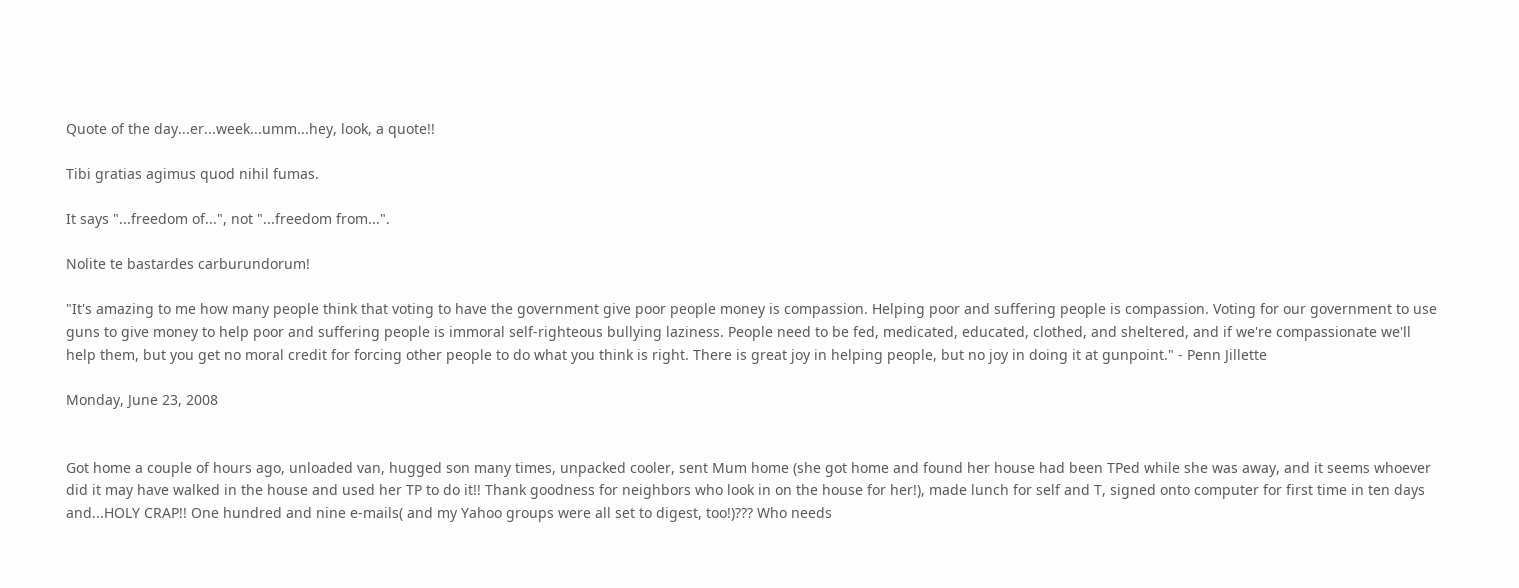Quote of the day...er...week...umm...hey, look, a quote!!

Tibi gratias agimus quod nihil fumas.

It says "...freedom of...", not "...freedom from...".

Nolite te bastardes carburundorum!

"It's amazing to me how many people think that voting to have the government give poor people money is compassion. Helping poor and suffering people is compassion. Voting for our government to use guns to give money to help poor and suffering people is immoral self-righteous bullying laziness. People need to be fed, medicated, educated, clothed, and sheltered, and if we're compassionate we'll help them, but you get no moral credit for forcing other people to do what you think is right. There is great joy in helping people, but no joy in doing it at gunpoint." - Penn Jillette

Monday, June 23, 2008


Got home a couple of hours ago, unloaded van, hugged son many times, unpacked cooler, sent Mum home (she got home and found her house had been TPed while she was away, and it seems whoever did it may have walked in the house and used her TP to do it!! Thank goodness for neighbors who look in on the house for her!), made lunch for self and T, signed onto computer for first time in ten days and...HOLY CRAP!! One hundred and nine e-mails( and my Yahoo groups were all set to digest, too!)??? Who needs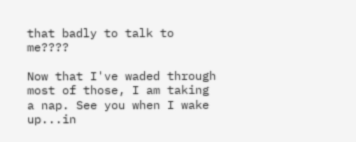that badly to talk to me????

Now that I've waded through most of those, I am taking a nap. See you when I wake up...in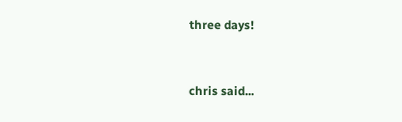three days!


chris said...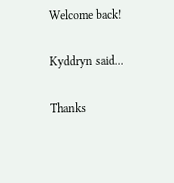Welcome back!

Kyddryn said...

Thanks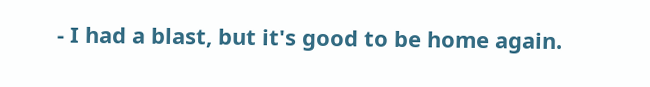- I had a blast, but it's good to be home again.